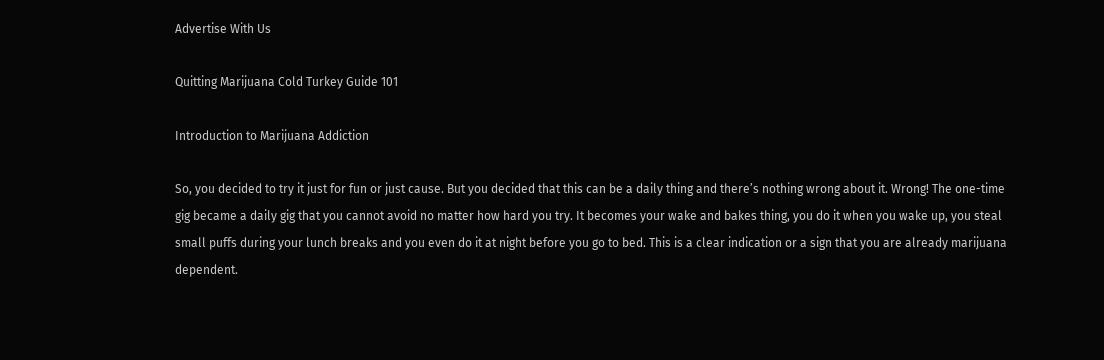Advertise With Us

Quitting Marijuana Cold Turkey Guide 101

Introduction to Marijuana Addiction

So, you decided to try it just for fun or just cause. But you decided that this can be a daily thing and there’s nothing wrong about it. Wrong! The one-time gig became a daily gig that you cannot avoid no matter how hard you try. It becomes your wake and bakes thing, you do it when you wake up, you steal small puffs during your lunch breaks and you even do it at night before you go to bed. This is a clear indication or a sign that you are already marijuana dependent.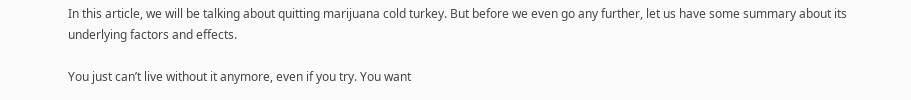In this article, we will be talking about quitting marijuana cold turkey. But before we even go any further, let us have some summary about its underlying factors and effects.

You just can’t live without it anymore, even if you try. You want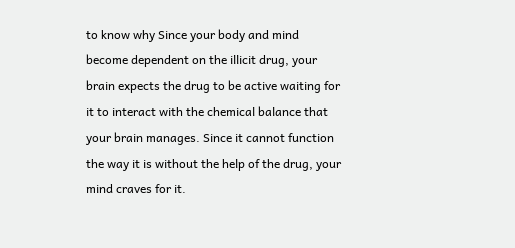to know why Since your body and mind become dependent on the illicit drug, your brain expects the drug to be active waiting for it to interact with the chemical balance that your brain manages. Since it cannot function the way it is without the help of the drug, your mind craves for it.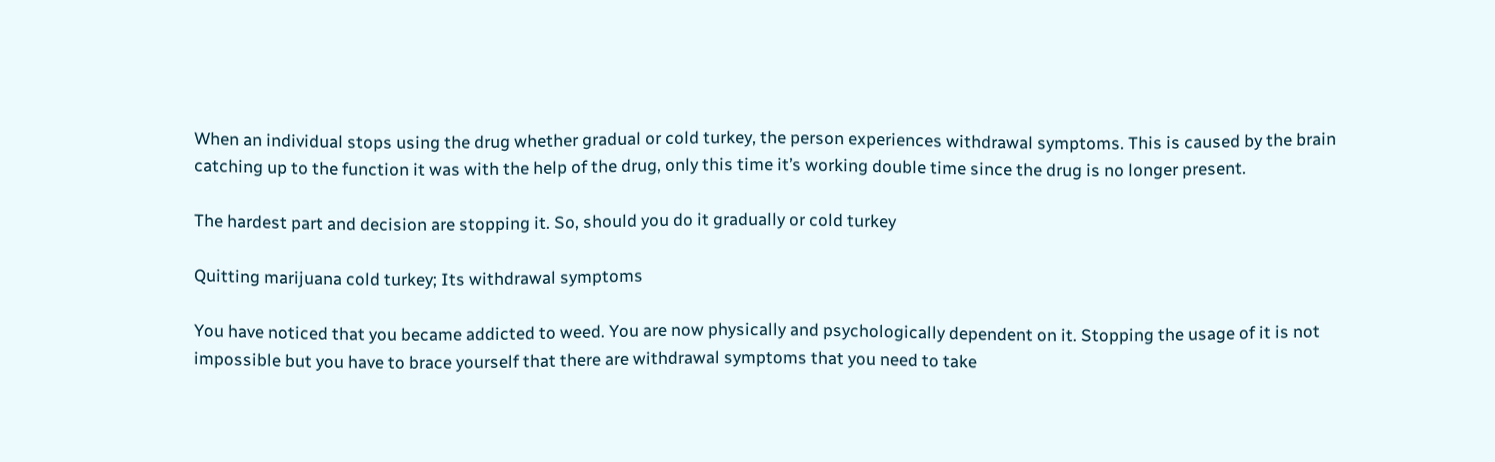When an individual stops using the drug whether gradual or cold turkey, the person experiences withdrawal symptoms. This is caused by the brain catching up to the function it was with the help of the drug, only this time it’s working double time since the drug is no longer present.

The hardest part and decision are stopping it. So, should you do it gradually or cold turkey

Quitting marijuana cold turkey; Its withdrawal symptoms

You have noticed that you became addicted to weed. You are now physically and psychologically dependent on it. Stopping the usage of it is not impossible but you have to brace yourself that there are withdrawal symptoms that you need to take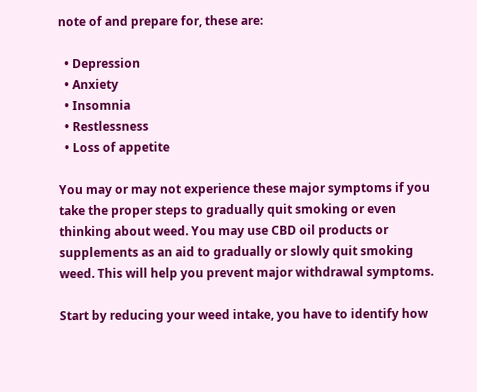note of and prepare for, these are:

  • Depression
  • Anxiety
  • Insomnia
  • Restlessness
  • Loss of appetite

You may or may not experience these major symptoms if you take the proper steps to gradually quit smoking or even thinking about weed. You may use CBD oil products or supplements as an aid to gradually or slowly quit smoking weed. This will help you prevent major withdrawal symptoms.

Start by reducing your weed intake, you have to identify how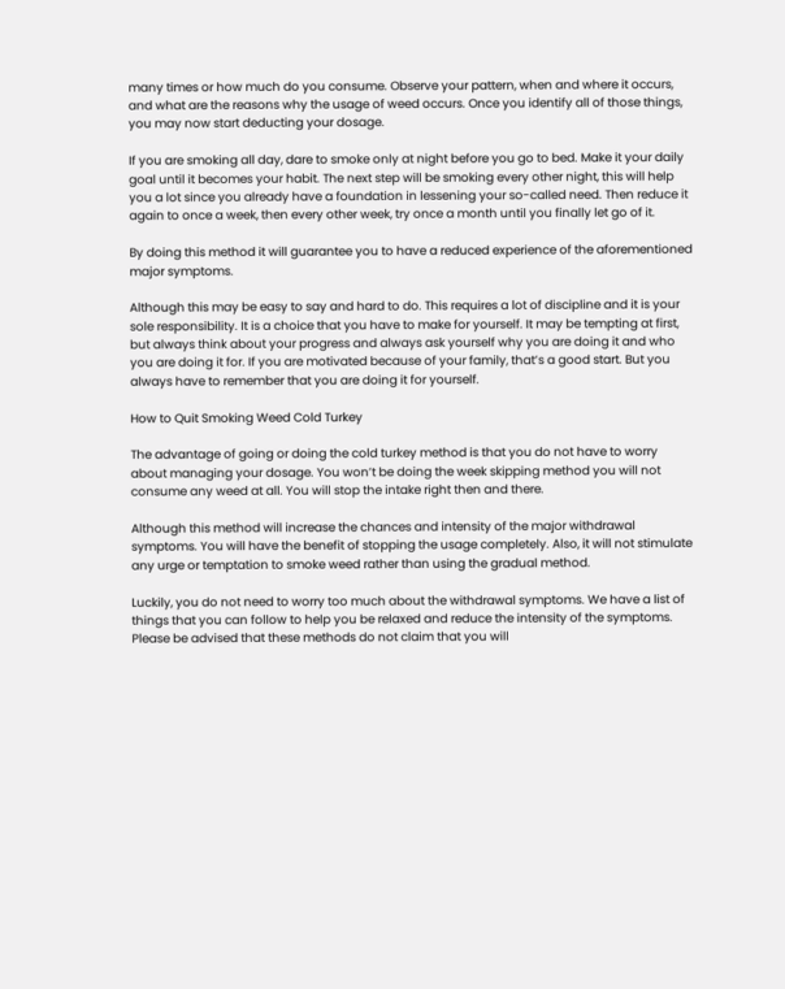many times or how much do you consume. Observe your pattern, when and where it occurs, and what are the reasons why the usage of weed occurs. Once you identify all of those things, you may now start deducting your dosage.

If you are smoking all day, dare to smoke only at night before you go to bed. Make it your daily goal until it becomes your habit. The next step will be smoking every other night, this will help you a lot since you already have a foundation in lessening your so-called need. Then reduce it again to once a week, then every other week, try once a month until you finally let go of it.

By doing this method it will guarantee you to have a reduced experience of the aforementioned major symptoms.

Although this may be easy to say and hard to do. This requires a lot of discipline and it is your sole responsibility. It is a choice that you have to make for yourself. It may be tempting at first, but always think about your progress and always ask yourself why you are doing it and who you are doing it for. If you are motivated because of your family, that’s a good start. But you always have to remember that you are doing it for yourself.

How to Quit Smoking Weed Cold Turkey

The advantage of going or doing the cold turkey method is that you do not have to worry about managing your dosage. You won’t be doing the week skipping method you will not consume any weed at all. You will stop the intake right then and there.

Although this method will increase the chances and intensity of the major withdrawal symptoms. You will have the benefit of stopping the usage completely. Also, it will not stimulate any urge or temptation to smoke weed rather than using the gradual method.

Luckily, you do not need to worry too much about the withdrawal symptoms. We have a list of things that you can follow to help you be relaxed and reduce the intensity of the symptoms. Please be advised that these methods do not claim that you will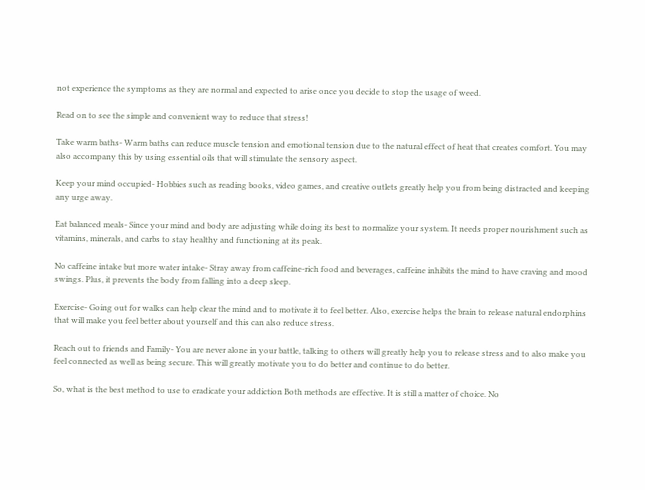not experience the symptoms as they are normal and expected to arise once you decide to stop the usage of weed.

Read on to see the simple and convenient way to reduce that stress!

Take warm baths- Warm baths can reduce muscle tension and emotional tension due to the natural effect of heat that creates comfort. You may also accompany this by using essential oils that will stimulate the sensory aspect.

Keep your mind occupied- Hobbies such as reading books, video games, and creative outlets greatly help you from being distracted and keeping any urge away.

Eat balanced meals- Since your mind and body are adjusting while doing its best to normalize your system. It needs proper nourishment such as vitamins, minerals, and carbs to stay healthy and functioning at its peak.

No caffeine intake but more water intake- Stray away from caffeine-rich food and beverages, caffeine inhibits the mind to have craving and mood swings. Plus, it prevents the body from falling into a deep sleep.

Exercise- Going out for walks can help clear the mind and to motivate it to feel better. Also, exercise helps the brain to release natural endorphins that will make you feel better about yourself and this can also reduce stress.

Reach out to friends and Family- You are never alone in your battle, talking to others will greatly help you to release stress and to also make you feel connected as well as being secure. This will greatly motivate you to do better and continue to do better.

So, what is the best method to use to eradicate your addiction Both methods are effective. It is still a matter of choice. No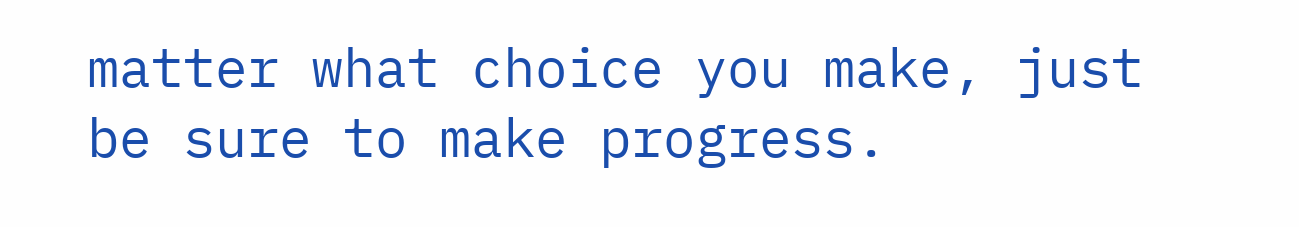matter what choice you make, just be sure to make progress.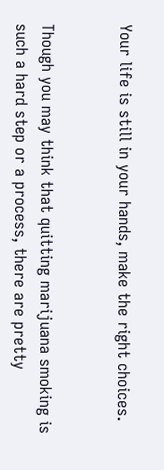Your life is still in your hands, make the right choices.


Though you may think that quitting marijuana smoking is such a hard step or a process, there are pretty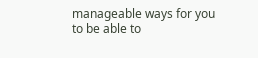manageable ways for you to be able to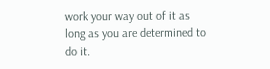work your way out of it as long as you are determined to do it.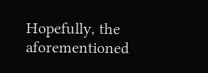Hopefully, the aforementioned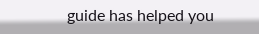guide has helped you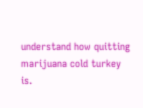understand how quitting marijuana cold turkey is.